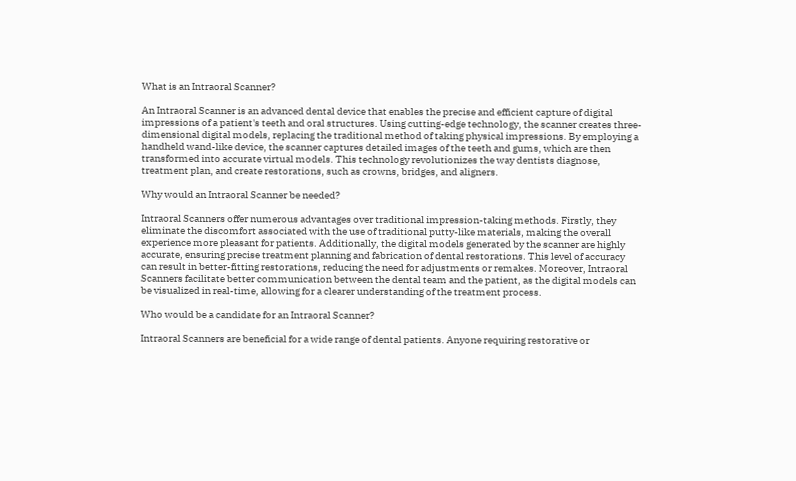What is an Intraoral Scanner?

An Intraoral Scanner is an advanced dental device that enables the precise and efficient capture of digital impressions of a patient's teeth and oral structures. Using cutting-edge technology, the scanner creates three-dimensional digital models, replacing the traditional method of taking physical impressions. By employing a handheld wand-like device, the scanner captures detailed images of the teeth and gums, which are then transformed into accurate virtual models. This technology revolutionizes the way dentists diagnose, treatment plan, and create restorations, such as crowns, bridges, and aligners.

Why would an Intraoral Scanner be needed?

Intraoral Scanners offer numerous advantages over traditional impression-taking methods. Firstly, they eliminate the discomfort associated with the use of traditional putty-like materials, making the overall experience more pleasant for patients. Additionally, the digital models generated by the scanner are highly accurate, ensuring precise treatment planning and fabrication of dental restorations. This level of accuracy can result in better-fitting restorations, reducing the need for adjustments or remakes. Moreover, Intraoral Scanners facilitate better communication between the dental team and the patient, as the digital models can be visualized in real-time, allowing for a clearer understanding of the treatment process.

Who would be a candidate for an Intraoral Scanner?

Intraoral Scanners are beneficial for a wide range of dental patients. Anyone requiring restorative or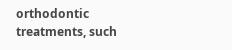orthodontic treatments, such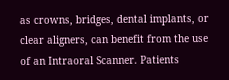as crowns, bridges, dental implants, or clear aligners, can benefit from the use of an Intraoral Scanner. Patients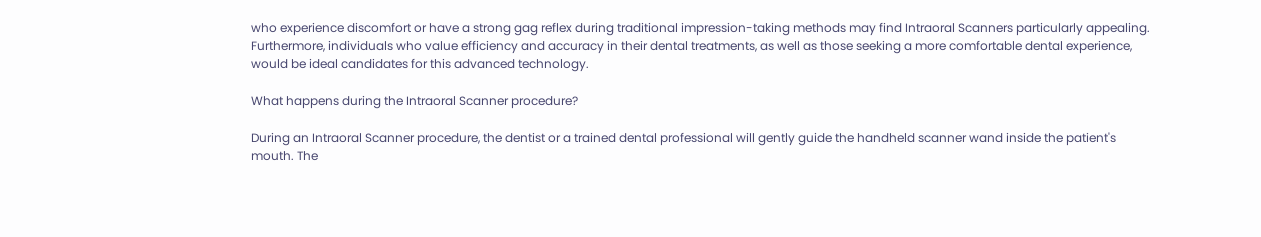who experience discomfort or have a strong gag reflex during traditional impression-taking methods may find Intraoral Scanners particularly appealing. Furthermore, individuals who value efficiency and accuracy in their dental treatments, as well as those seeking a more comfortable dental experience, would be ideal candidates for this advanced technology.

What happens during the Intraoral Scanner procedure?

During an Intraoral Scanner procedure, the dentist or a trained dental professional will gently guide the handheld scanner wand inside the patient's mouth. The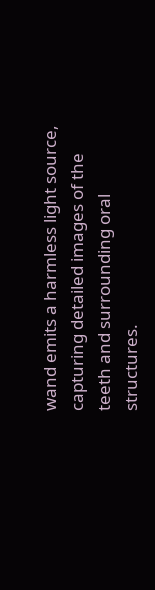wand emits a harmless light source, capturing detailed images of the teeth and surrounding oral structures.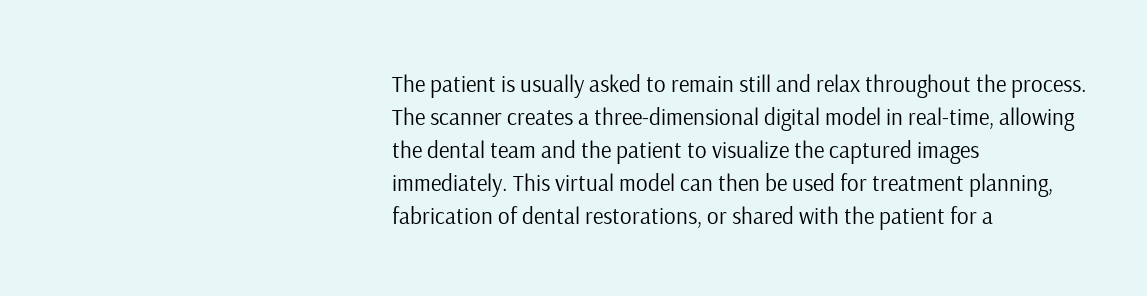The patient is usually asked to remain still and relax throughout the process. The scanner creates a three-dimensional digital model in real-time, allowing the dental team and the patient to visualize the captured images immediately. This virtual model can then be used for treatment planning, fabrication of dental restorations, or shared with the patient for a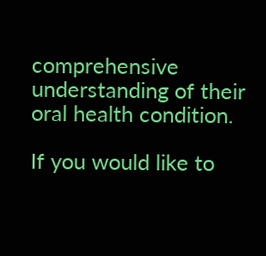comprehensive understanding of their oral health condition.

If you would like to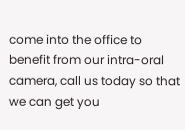come into the office to benefit from our intra-oral camera, call us today so that we can get you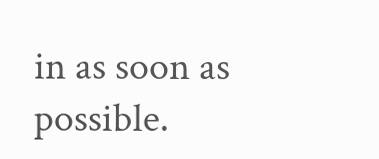in as soon as possible.